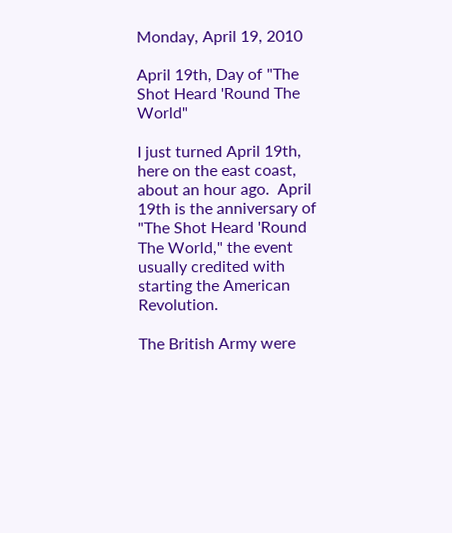Monday, April 19, 2010

April 19th, Day of "The Shot Heard 'Round The World"

I just turned April 19th, here on the east coast, about an hour ago.  April 19th is the anniversary of "The Shot Heard 'Round The World," the event usually credited with starting the American Revolution.

The British Army were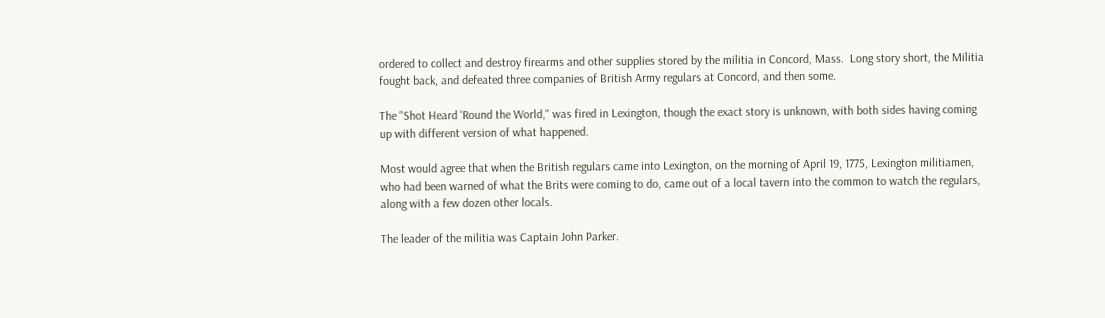ordered to collect and destroy firearms and other supplies stored by the militia in Concord, Mass.  Long story short, the Militia fought back, and defeated three companies of British Army regulars at Concord, and then some.

The "Shot Heard 'Round the World," was fired in Lexington, though the exact story is unknown, with both sides having coming up with different version of what happened.

Most would agree that when the British regulars came into Lexington, on the morning of April 19, 1775, Lexington militiamen, who had been warned of what the Brits were coming to do, came out of a local tavern into the common to watch the regulars, along with a few dozen other locals.

The leader of the militia was Captain John Parker.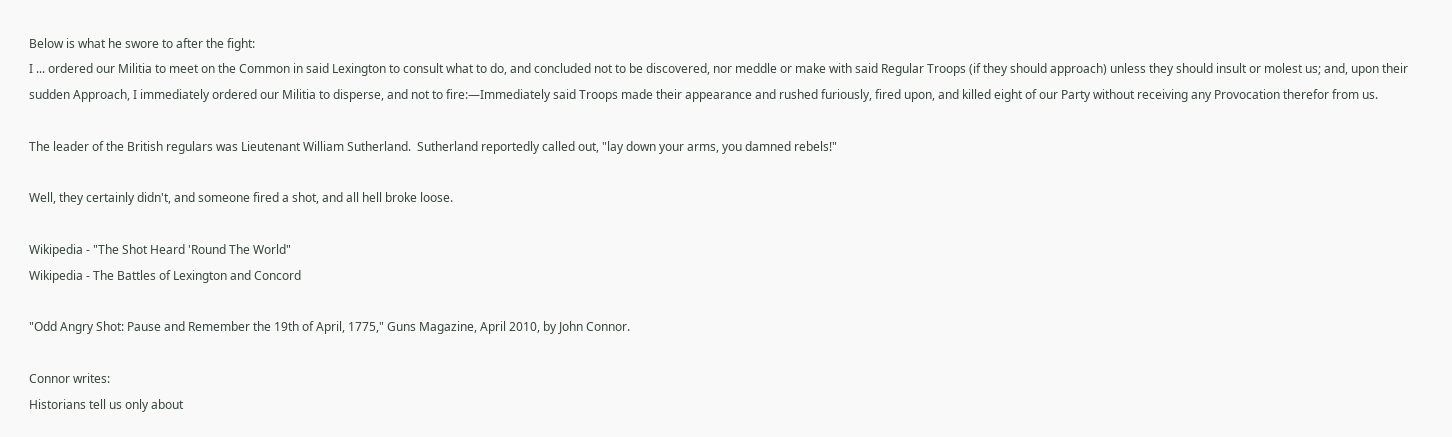Below is what he swore to after the fight:
I ... ordered our Militia to meet on the Common in said Lexington to consult what to do, and concluded not to be discovered, nor meddle or make with said Regular Troops (if they should approach) unless they should insult or molest us; and, upon their sudden Approach, I immediately ordered our Militia to disperse, and not to fire:—Immediately said Troops made their appearance and rushed furiously, fired upon, and killed eight of our Party without receiving any Provocation therefor from us.

The leader of the British regulars was Lieutenant William Sutherland.  Sutherland reportedly called out, "lay down your arms, you damned rebels!"

Well, they certainly didn't, and someone fired a shot, and all hell broke loose.

Wikipedia - "The Shot Heard 'Round The World"
Wikipedia - The Battles of Lexington and Concord

"Odd Angry Shot: Pause and Remember the 19th of April, 1775," Guns Magazine, April 2010, by John Connor.

Connor writes:
Historians tell us only about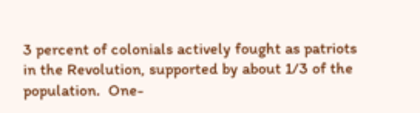3 percent of colonials actively fought as patriots in the Revolution, supported by about 1/3 of the population.  One-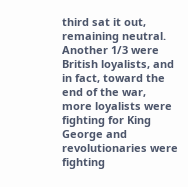third sat it out, remaining neutral.  Another 1/3 were British loyalists, and in fact, toward the end of the war, more loyalists were fighting for King George and revolutionaries were fighting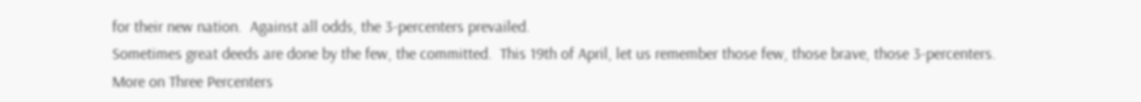for their new nation.  Against all odds, the 3-percenters prevailed.
Sometimes great deeds are done by the few, the committed.  This 19th of April, let us remember those few, those brave, those 3-percenters.
More on Three Percenters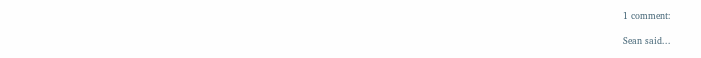1 comment:

Sean said...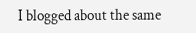I blogged about the same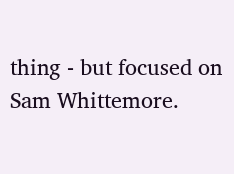thing - but focused on Sam Whittemore.